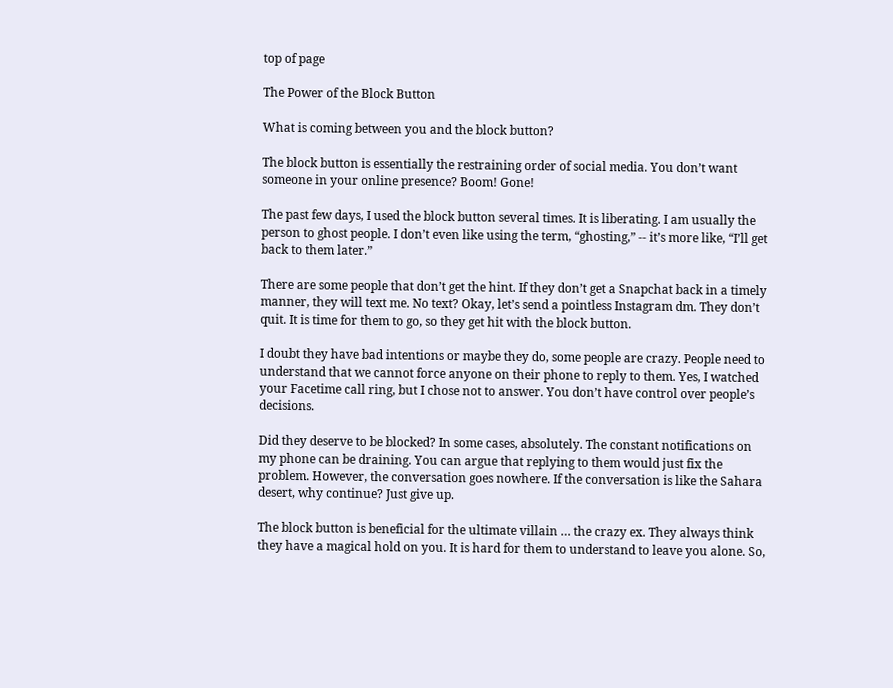top of page

The Power of the Block Button

What is coming between you and the block button?

The block button is essentially the restraining order of social media. You don’t want someone in your online presence? Boom! Gone!

The past few days, I used the block button several times. It is liberating. I am usually the person to ghost people. I don’t even like using the term, “ghosting,” -- it’s more like, “I’ll get back to them later.”

There are some people that don’t get the hint. If they don’t get a Snapchat back in a timely manner, they will text me. No text? Okay, let’s send a pointless Instagram dm. They don’t quit. It is time for them to go, so they get hit with the block button.

I doubt they have bad intentions or maybe they do, some people are crazy. People need to understand that we cannot force anyone on their phone to reply to them. Yes, I watched your Facetime call ring, but I chose not to answer. You don’t have control over people’s decisions.

Did they deserve to be blocked? In some cases, absolutely. The constant notifications on my phone can be draining. You can argue that replying to them would just fix the problem. However, the conversation goes nowhere. If the conversation is like the Sahara desert, why continue? Just give up.

The block button is beneficial for the ultimate villain … the crazy ex. They always think they have a magical hold on you. It is hard for them to understand to leave you alone. So,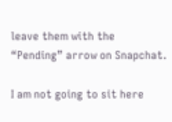leave them with the “Pending” arrow on Snapchat.

I am not going to sit here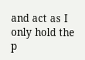and act as I only hold the p